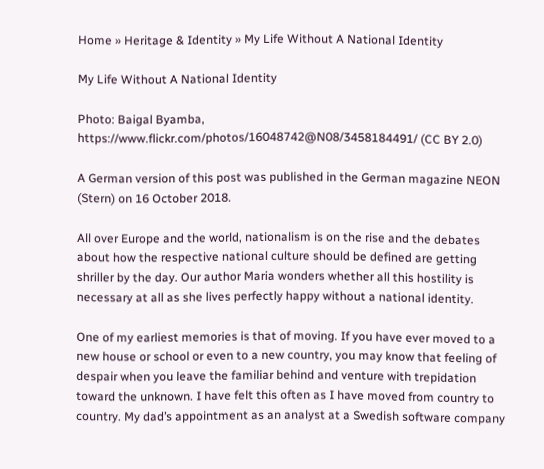Home » Heritage & Identity » My Life Without A National Identity

My Life Without A National Identity

Photo: Baigal Byamba, https://www.flickr.com/photos/16048742@N08/3458184491/ (CC BY 2.0)

A German version of this post was published in the German magazine NEON (Stern) on 16 October 2018.

All over Europe and the world, nationalism is on the rise and the debates about how the respective national culture should be defined are getting shriller by the day. Our author Maria wonders whether all this hostility is necessary at all as she lives perfectly happy without a national identity.

One of my earliest memories is that of moving. If you have ever moved to a new house or school or even to a new country, you may know that feeling of despair when you leave the familiar behind and venture with trepidation toward the unknown. I have felt this often as I have moved from country to country. My dad’s appointment as an analyst at a Swedish software company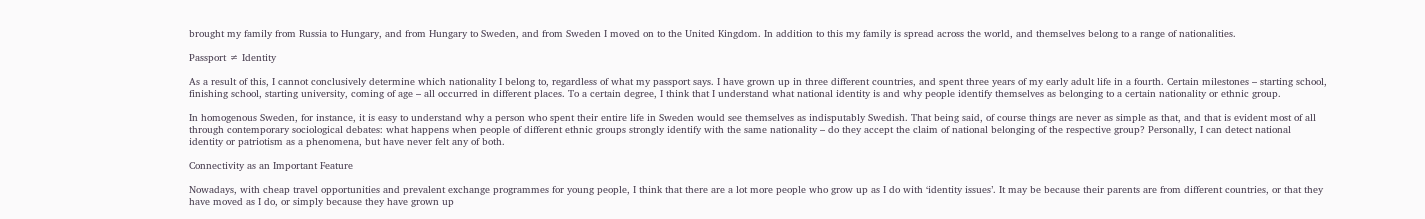brought my family from Russia to Hungary, and from Hungary to Sweden, and from Sweden I moved on to the United Kingdom. In addition to this my family is spread across the world, and themselves belong to a range of nationalities.

Passport ≠ Identity

As a result of this, I cannot conclusively determine which nationality I belong to, regardless of what my passport says. I have grown up in three different countries, and spent three years of my early adult life in a fourth. Certain milestones – starting school, finishing school, starting university, coming of age – all occurred in different places. To a certain degree, I think that I understand what national identity is and why people identify themselves as belonging to a certain nationality or ethnic group.

In homogenous Sweden, for instance, it is easy to understand why a person who spent their entire life in Sweden would see themselves as indisputably Swedish. That being said, of course things are never as simple as that, and that is evident most of all through contemporary sociological debates: what happens when people of different ethnic groups strongly identify with the same nationality – do they accept the claim of national belonging of the respective group? Personally, I can detect national identity or patriotism as a phenomena, but have never felt any of both.

Connectivity as an Important Feature

Nowadays, with cheap travel opportunities and prevalent exchange programmes for young people, I think that there are a lot more people who grow up as I do with ‘identity issues’. It may be because their parents are from different countries, or that they have moved as I do, or simply because they have grown up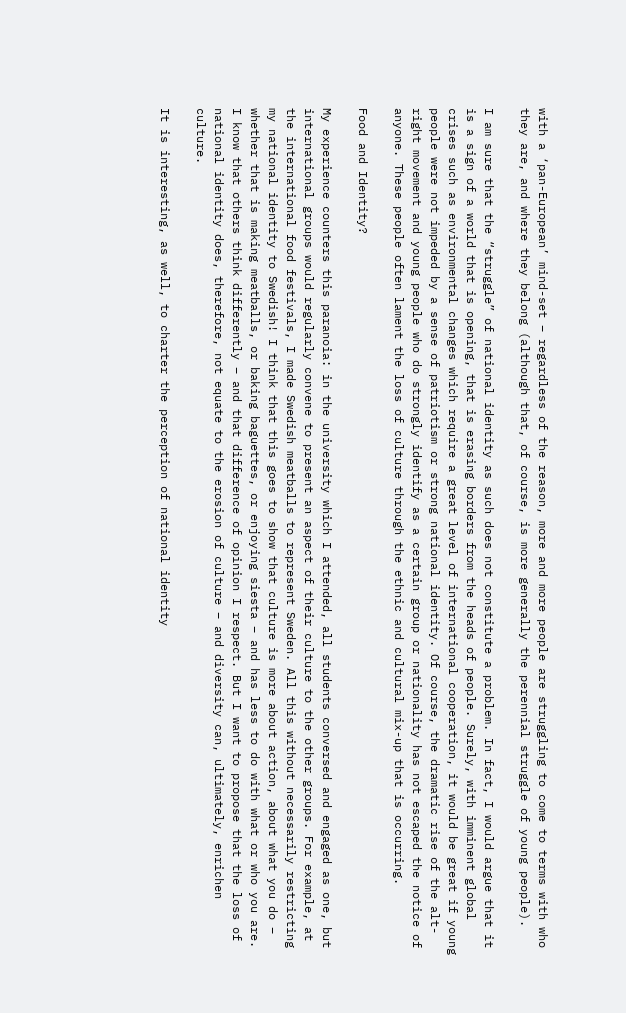with a ‘pan-European’ mind-set – regardless of the reason, more and more people are struggling to come to terms with who they are, and where they belong (although that, of course, is more generally the perennial struggle of young people).

I am sure that the “struggle” of national identity as such does not constitute a problem. In fact, I would argue that it is a sign of a world that is opening, that is erasing borders from the heads of people. Surely, with imminent global crises such as environmental changes which require a great level of international cooperation, it would be great if young people were not impeded by a sense of patriotism or strong national identity. Of course, the dramatic rise of the alt-right movement and young people who do strongly identify as a certain group or nationality has not escaped the notice of anyone. These people often lament the loss of culture through the ethnic and cultural mix-up that is occurring.

Food and Identity?

My experience counters this paranoia: in the university which I attended, all students conversed and engaged as one, but international groups would regularly convene to present an aspect of their culture to the other groups. For example, at the international food festivals, I made Swedish meatballs to represent Sweden. All this without necessarily restricting my national identity to Swedish! I think that this goes to show that culture is more about action, about what you do – whether that is making meatballs, or baking baguettes, or enjoying siesta – and has less to do with what or who you are. I know that others think differently – and that difference of opinion I respect. But I want to propose that the loss of national identity does, therefore, not equate to the erosion of culture – and diversity can, ultimately, enrichen culture.

It is interesting, as well, to charter the perception of national identity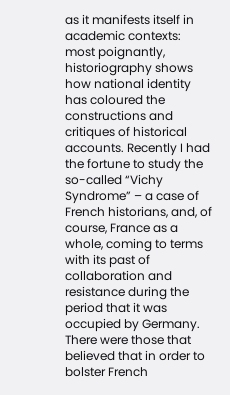as it manifests itself in academic contexts: most poignantly, historiography shows how national identity has coloured the constructions and critiques of historical accounts. Recently I had the fortune to study the so-called “Vichy Syndrome” – a case of French historians, and, of course, France as a whole, coming to terms with its past of collaboration and resistance during the period that it was occupied by Germany. There were those that believed that in order to bolster French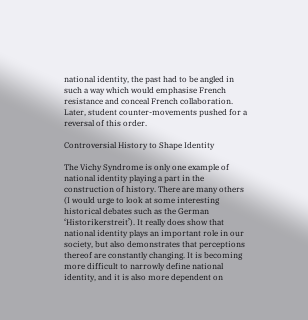national identity, the past had to be angled in such a way which would emphasise French resistance and conceal French collaboration. Later, student counter-movements pushed for a reversal of this order.

Controversial History to Shape Identity

The Vichy Syndrome is only one example of national identity playing a part in the construction of history. There are many others (I would urge to look at some interesting historical debates such as the German ‘Historikerstreit’). It really does show that national identity plays an important role in our society, but also demonstrates that perceptions thereof are constantly changing. It is becoming more difficult to narrowly define national identity, and it is also more dependent on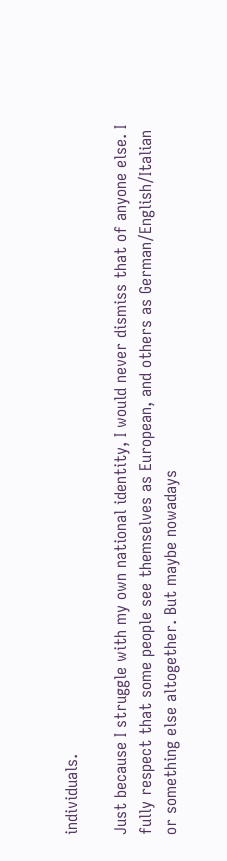individuals.

Just because I struggle with my own national identity, I would never dismiss that of anyone else. I fully respect that some people see themselves as European, and others as German/English/Italian or something else altogether. But maybe nowadays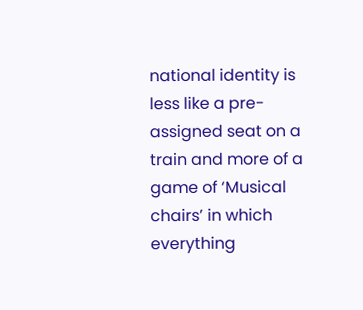national identity is less like a pre-assigned seat on a train and more of a game of ‘Musical chairs’ in which everything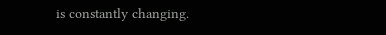is constantly changing.